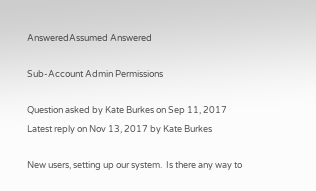AnsweredAssumed Answered

Sub-Account Admin Permissions

Question asked by Kate Burkes on Sep 11, 2017
Latest reply on Nov 13, 2017 by Kate Burkes

New users, setting up our system.  Is there any way to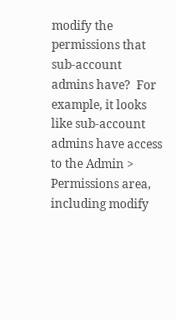modify the permissions that sub-account admins have?  For example, it looks like sub-account admins have access to the Admin > Permissions area, including modify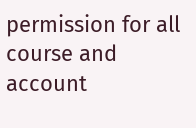permission for all course and account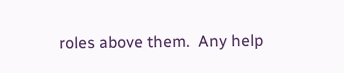roles above them.  Any help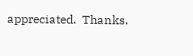appreciated.  Thanks.